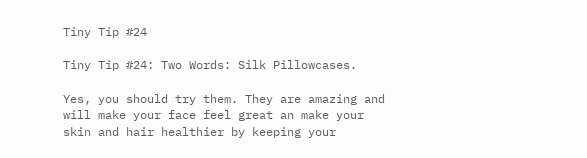Tiny Tip #24

Tiny Tip #24: Two Words: Silk Pillowcases.

Yes, you should try them. They are amazing and will make your face feel great an make your skin and hair healthier by keeping your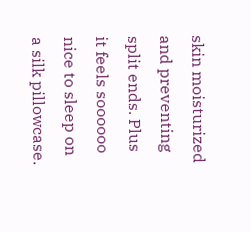skin moisturized and preventing split ends. Plus it feels soooooo nice to sleep on a silk pillowcase.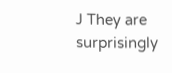J They are surprisingly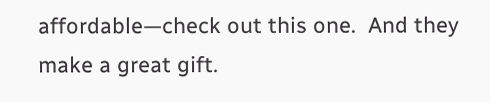affordable—check out this one.  And they make a great gift.